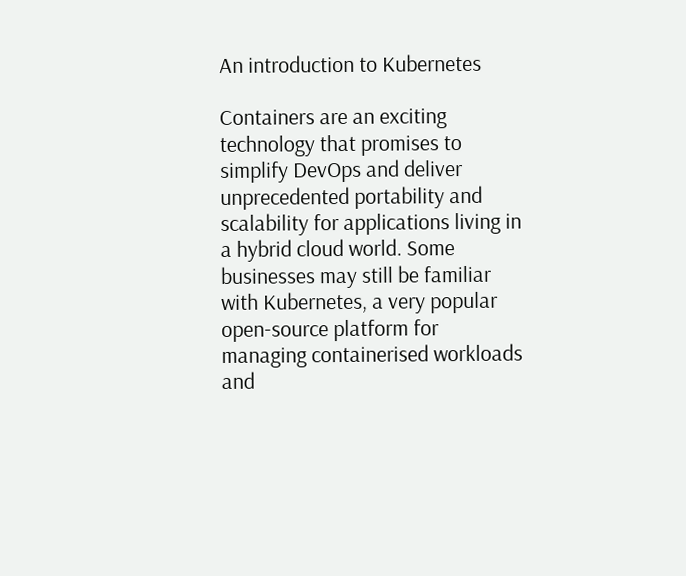An introduction to Kubernetes

Containers are an exciting technology that promises to simplify DevOps and deliver unprecedented portability and scalability for applications living in a hybrid cloud world. Some businesses may still be familiar with Kubernetes, a very popular open-source platform for managing containerised workloads and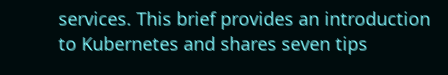services. This brief provides an introduction to Kubernetes and shares seven tips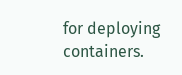for deploying containers.